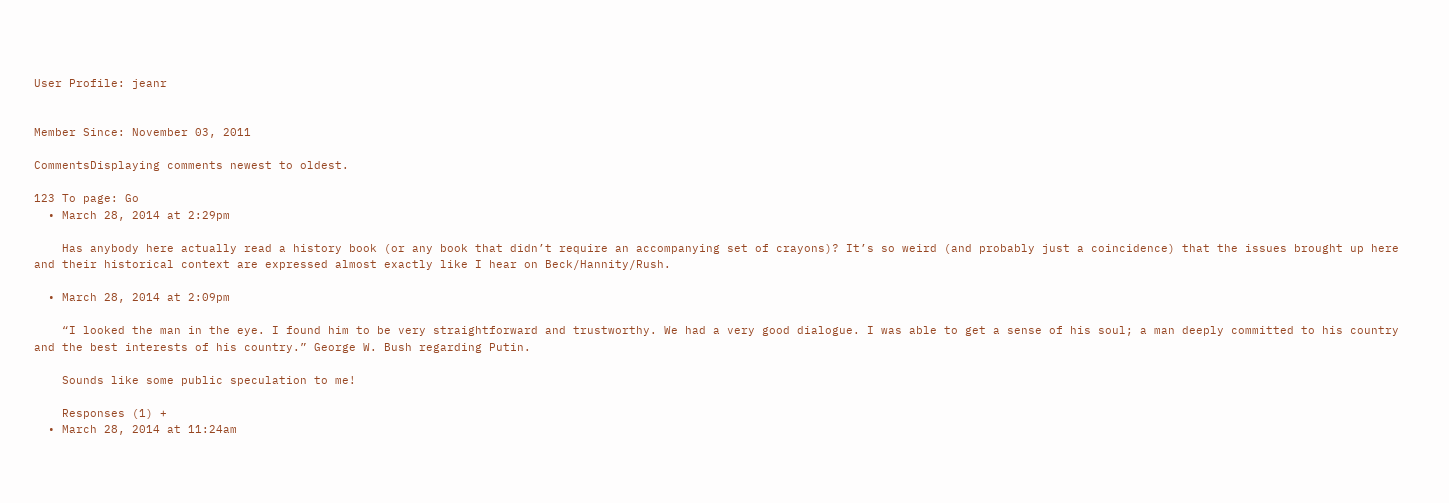User Profile: jeanr


Member Since: November 03, 2011

CommentsDisplaying comments newest to oldest.

123 To page: Go
  • March 28, 2014 at 2:29pm

    Has anybody here actually read a history book (or any book that didn’t require an accompanying set of crayons)? It’s so weird (and probably just a coincidence) that the issues brought up here and their historical context are expressed almost exactly like I hear on Beck/Hannity/Rush.

  • March 28, 2014 at 2:09pm

    “I looked the man in the eye. I found him to be very straightforward and trustworthy. We had a very good dialogue. I was able to get a sense of his soul; a man deeply committed to his country and the best interests of his country.” George W. Bush regarding Putin.

    Sounds like some public speculation to me!

    Responses (1) +
  • March 28, 2014 at 11:24am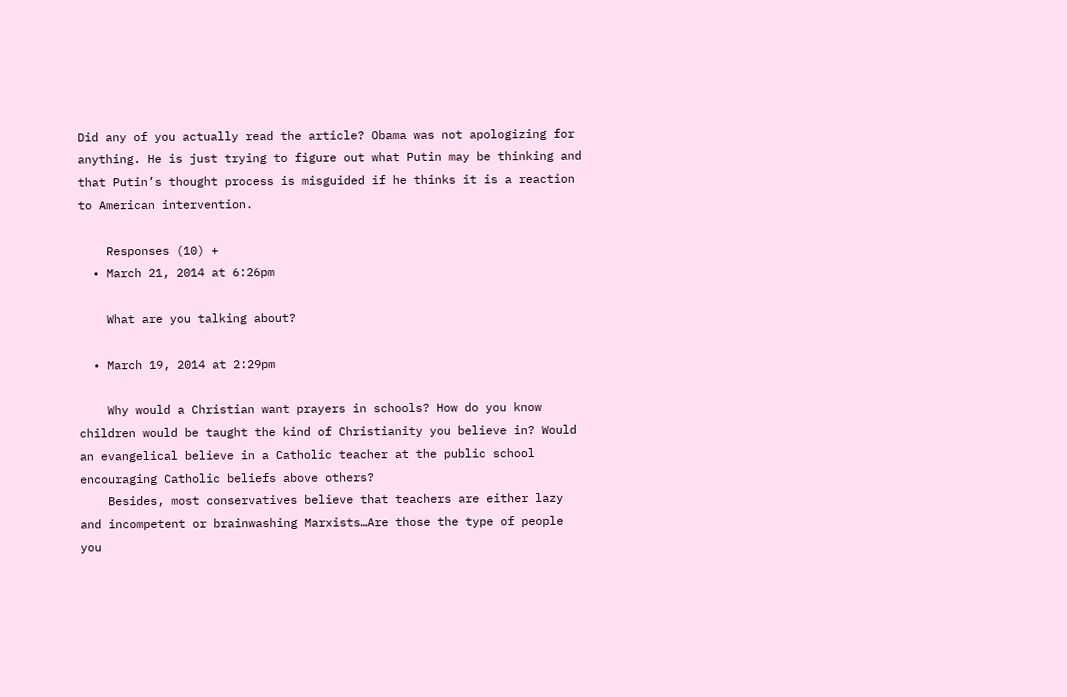Did any of you actually read the article? Obama was not apologizing for anything. He is just trying to figure out what Putin may be thinking and that Putin’s thought process is misguided if he thinks it is a reaction to American intervention.

    Responses (10) +
  • March 21, 2014 at 6:26pm

    What are you talking about?

  • March 19, 2014 at 2:29pm

    Why would a Christian want prayers in schools? How do you know children would be taught the kind of Christianity you believe in? Would an evangelical believe in a Catholic teacher at the public school encouraging Catholic beliefs above others?
    Besides, most conservatives believe that teachers are either lazy and incompetent or brainwashing Marxists…Are those the type of people you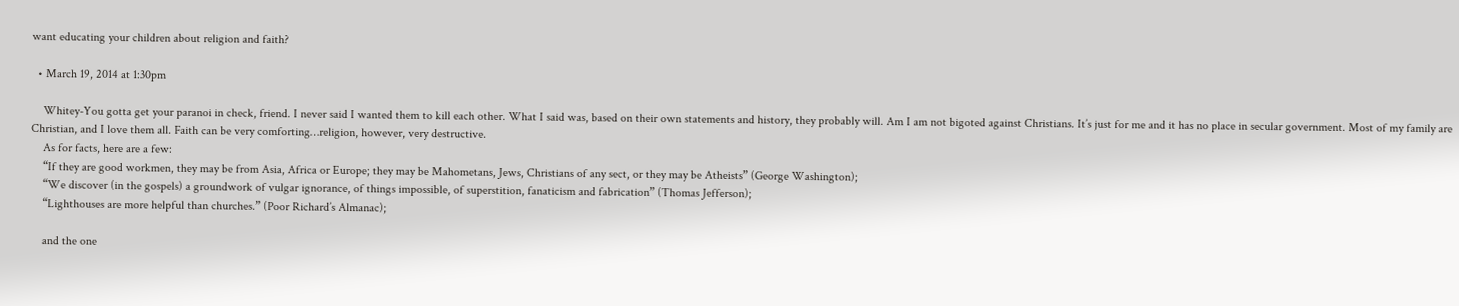want educating your children about religion and faith?

  • March 19, 2014 at 1:30pm

    Whitey-You gotta get your paranoi in check, friend. I never said I wanted them to kill each other. What I said was, based on their own statements and history, they probably will. Am I am not bigoted against Christians. It’s just for me and it has no place in secular government. Most of my family are Christian, and I love them all. Faith can be very comforting…religion, however, very destructive.
    As for facts, here are a few:
    “If they are good workmen, they may be from Asia, Africa or Europe; they may be Mahometans, Jews, Christians of any sect, or they may be Atheists” (George Washington);
    “We discover (in the gospels) a groundwork of vulgar ignorance, of things impossible, of superstition, fanaticism and fabrication” (Thomas Jefferson);
    “Lighthouses are more helpful than churches.” (Poor Richard’s Almanac);

    and the one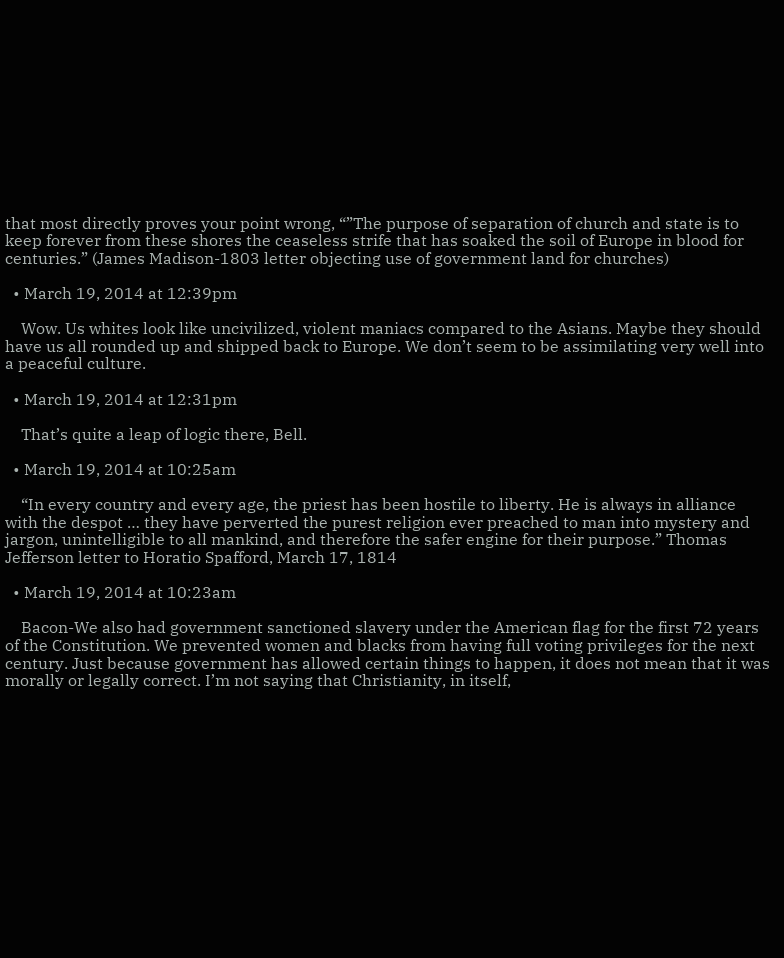that most directly proves your point wrong, “”The purpose of separation of church and state is to keep forever from these shores the ceaseless strife that has soaked the soil of Europe in blood for centuries.” (James Madison-1803 letter objecting use of government land for churches)

  • March 19, 2014 at 12:39pm

    Wow. Us whites look like uncivilized, violent maniacs compared to the Asians. Maybe they should have us all rounded up and shipped back to Europe. We don’t seem to be assimilating very well into a peaceful culture.

  • March 19, 2014 at 12:31pm

    That’s quite a leap of logic there, Bell.

  • March 19, 2014 at 10:25am

    “In every country and every age, the priest has been hostile to liberty. He is always in alliance with the despot … they have perverted the purest religion ever preached to man into mystery and jargon, unintelligible to all mankind, and therefore the safer engine for their purpose.” Thomas Jefferson letter to Horatio Spafford, March 17, 1814

  • March 19, 2014 at 10:23am

    Bacon-We also had government sanctioned slavery under the American flag for the first 72 years of the Constitution. We prevented women and blacks from having full voting privileges for the next century. Just because government has allowed certain things to happen, it does not mean that it was morally or legally correct. I’m not saying that Christianity, in itself,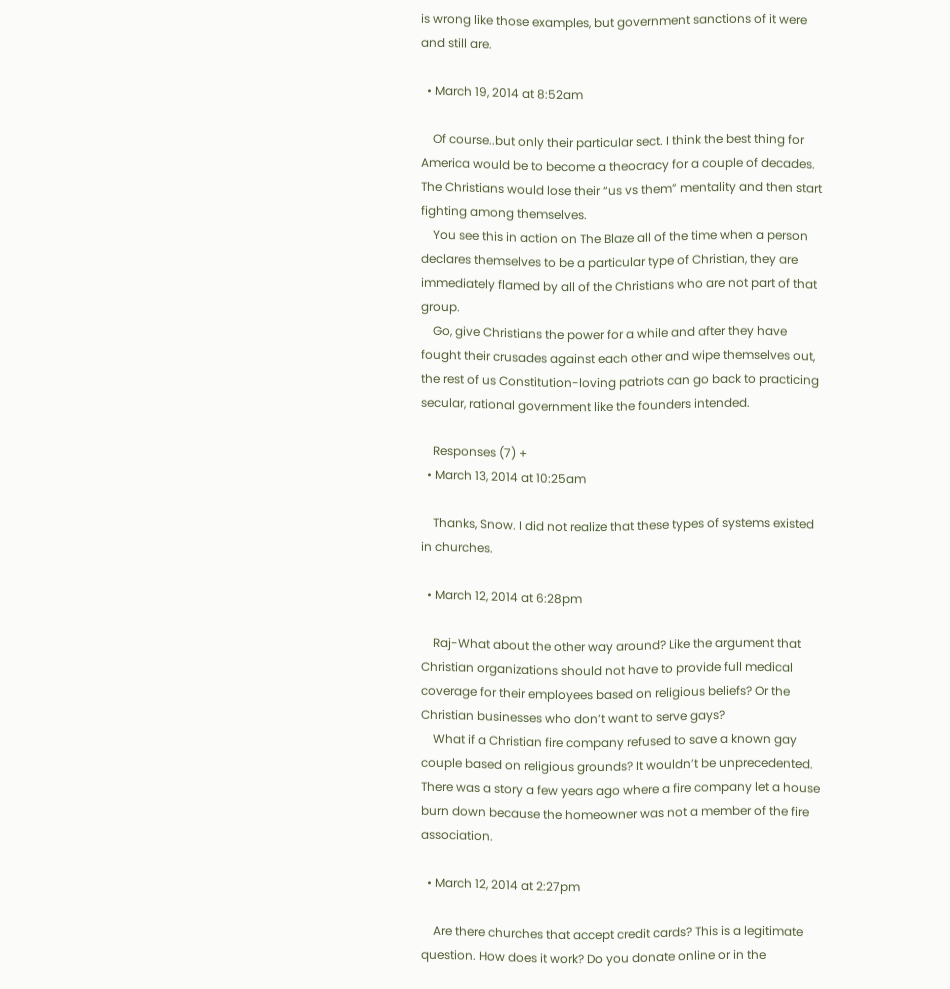is wrong like those examples, but government sanctions of it were and still are.

  • March 19, 2014 at 8:52am

    Of course..but only their particular sect. I think the best thing for America would be to become a theocracy for a couple of decades. The Christians would lose their “us vs them” mentality and then start fighting among themselves.
    You see this in action on The Blaze all of the time when a person declares themselves to be a particular type of Christian, they are immediately flamed by all of the Christians who are not part of that group.
    Go, give Christians the power for a while and after they have fought their crusades against each other and wipe themselves out, the rest of us Constitution-loving patriots can go back to practicing secular, rational government like the founders intended.

    Responses (7) +
  • March 13, 2014 at 10:25am

    Thanks, Snow. I did not realize that these types of systems existed in churches.

  • March 12, 2014 at 6:28pm

    Raj-What about the other way around? Like the argument that Christian organizations should not have to provide full medical coverage for their employees based on religious beliefs? Or the Christian businesses who don’t want to serve gays?
    What if a Christian fire company refused to save a known gay couple based on religious grounds? It wouldn’t be unprecedented. There was a story a few years ago where a fire company let a house burn down because the homeowner was not a member of the fire association.

  • March 12, 2014 at 2:27pm

    Are there churches that accept credit cards? This is a legitimate question. How does it work? Do you donate online or in the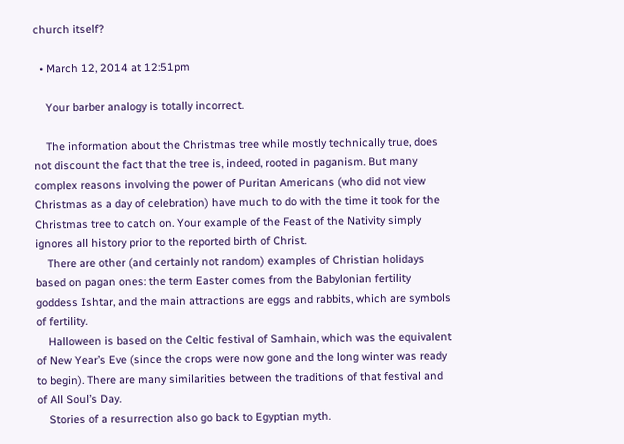church itself?

  • March 12, 2014 at 12:51pm

    Your barber analogy is totally incorrect.

    The information about the Christmas tree while mostly technically true, does not discount the fact that the tree is, indeed, rooted in paganism. But many complex reasons involving the power of Puritan Americans (who did not view Christmas as a day of celebration) have much to do with the time it took for the Christmas tree to catch on. Your example of the Feast of the Nativity simply ignores all history prior to the reported birth of Christ.
    There are other (and certainly not random) examples of Christian holidays based on pagan ones: the term Easter comes from the Babylonian fertility goddess Ishtar, and the main attractions are eggs and rabbits, which are symbols of fertility.
    Halloween is based on the Celtic festival of Samhain, which was the equivalent of New Year’s Eve (since the crops were now gone and the long winter was ready to begin). There are many similarities between the traditions of that festival and of All Soul’s Day.
    Stories of a resurrection also go back to Egyptian myth.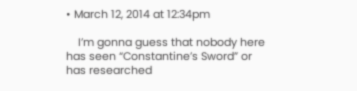• March 12, 2014 at 12:34pm

    I’m gonna guess that nobody here has seen “Constantine’s Sword” or has researched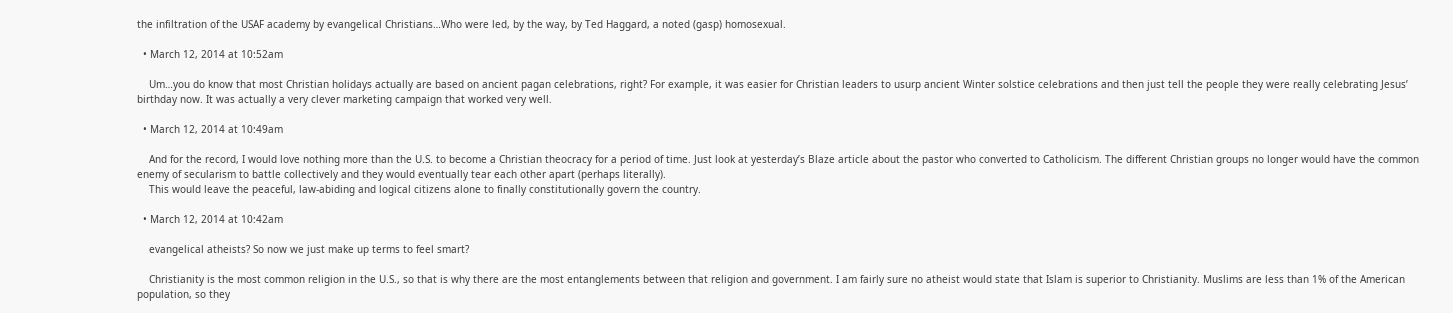the infiltration of the USAF academy by evangelical Christians…Who were led, by the way, by Ted Haggard, a noted (gasp) homosexual.

  • March 12, 2014 at 10:52am

    Um…you do know that most Christian holidays actually are based on ancient pagan celebrations, right? For example, it was easier for Christian leaders to usurp ancient Winter solstice celebrations and then just tell the people they were really celebrating Jesus’ birthday now. It was actually a very clever marketing campaign that worked very well.

  • March 12, 2014 at 10:49am

    And for the record, I would love nothing more than the U.S. to become a Christian theocracy for a period of time. Just look at yesterday’s Blaze article about the pastor who converted to Catholicism. The different Christian groups no longer would have the common enemy of secularism to battle collectively and they would eventually tear each other apart (perhaps literally).
    This would leave the peaceful, law-abiding and logical citizens alone to finally constitutionally govern the country.

  • March 12, 2014 at 10:42am

    evangelical atheists? So now we just make up terms to feel smart?

    Christianity is the most common religion in the U.S., so that is why there are the most entanglements between that religion and government. I am fairly sure no atheist would state that Islam is superior to Christianity. Muslims are less than 1% of the American population, so they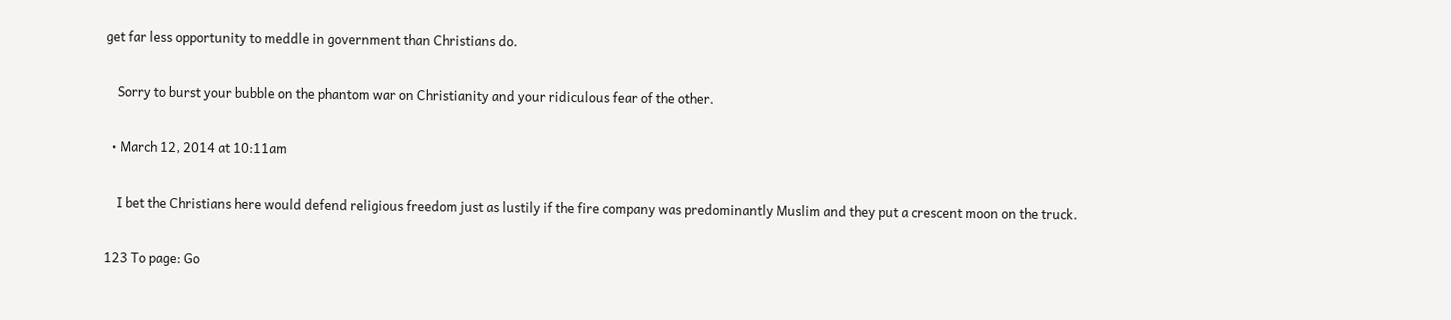get far less opportunity to meddle in government than Christians do.

    Sorry to burst your bubble on the phantom war on Christianity and your ridiculous fear of the other.

  • March 12, 2014 at 10:11am

    I bet the Christians here would defend religious freedom just as lustily if the fire company was predominantly Muslim and they put a crescent moon on the truck.

123 To page: Go